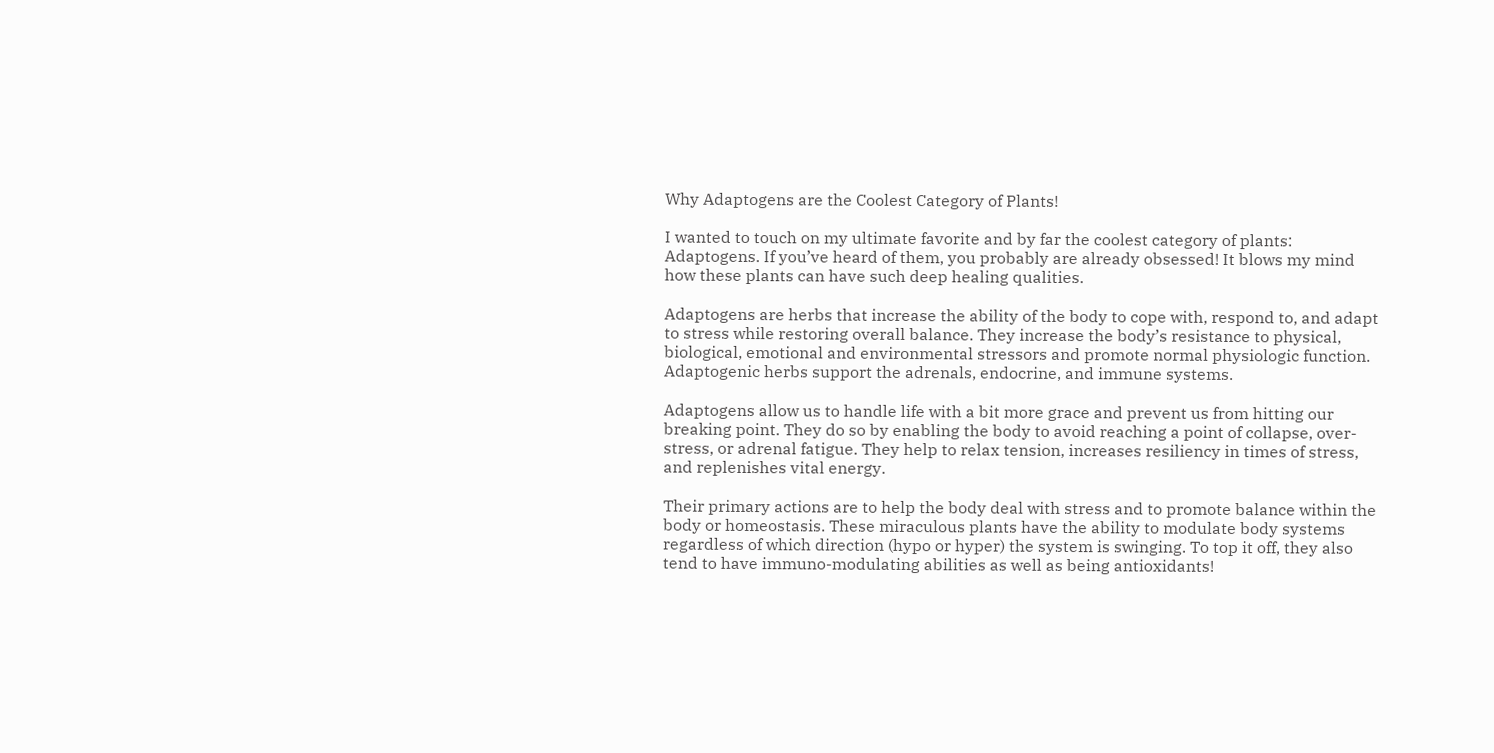Why Adaptogens are the Coolest Category of Plants!

I wanted to touch on my ultimate favorite and by far the coolest category of plants: Adaptogens. If you’ve heard of them, you probably are already obsessed! It blows my mind how these plants can have such deep healing qualities.

Adaptogens are herbs that increase the ability of the body to cope with, respond to, and adapt to stress while restoring overall balance. They increase the body’s resistance to physical, biological, emotional and environmental stressors and promote normal physiologic function. Adaptogenic herbs support the adrenals, endocrine, and immune systems.

Adaptogens allow us to handle life with a bit more grace and prevent us from hitting our breaking point. They do so by enabling the body to avoid reaching a point of collapse, over-stress, or adrenal fatigue. They help to relax tension, increases resiliency in times of stress, and replenishes vital energy.

Their primary actions are to help the body deal with stress and to promote balance within the body or homeostasis. These miraculous plants have the ability to modulate body systems regardless of which direction (hypo or hyper) the system is swinging. To top it off, they also tend to have immuno-modulating abilities as well as being antioxidants!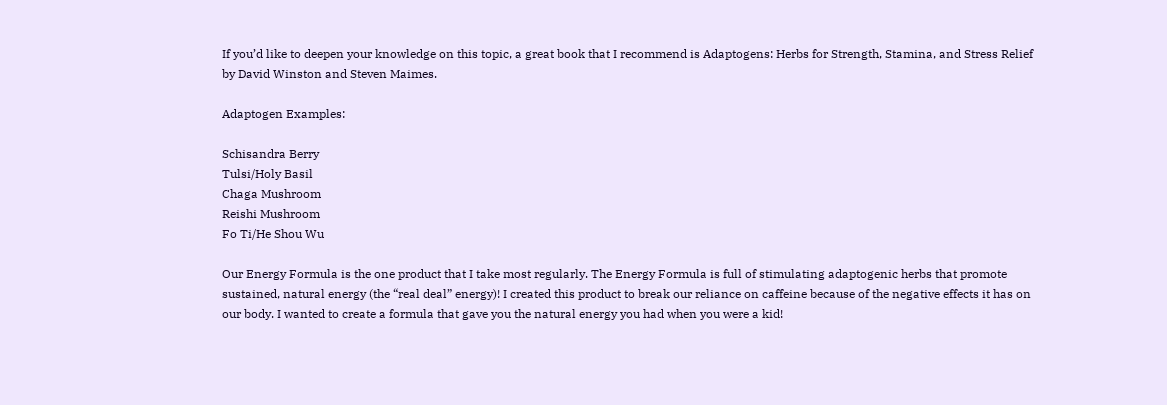If you’d like to deepen your knowledge on this topic, a great book that I recommend is Adaptogens: Herbs for Strength, Stamina, and Stress Relief by David Winston and Steven Maimes.

Adaptogen Examples:

Schisandra Berry
Tulsi/Holy Basil
Chaga Mushroom
Reishi Mushroom
Fo Ti/He Shou Wu

Our Energy Formula is the one product that I take most regularly. The Energy Formula is full of stimulating adaptogenic herbs that promote sustained, natural energy (the “real deal” energy)! I created this product to break our reliance on caffeine because of the negative effects it has on our body. I wanted to create a formula that gave you the natural energy you had when you were a kid!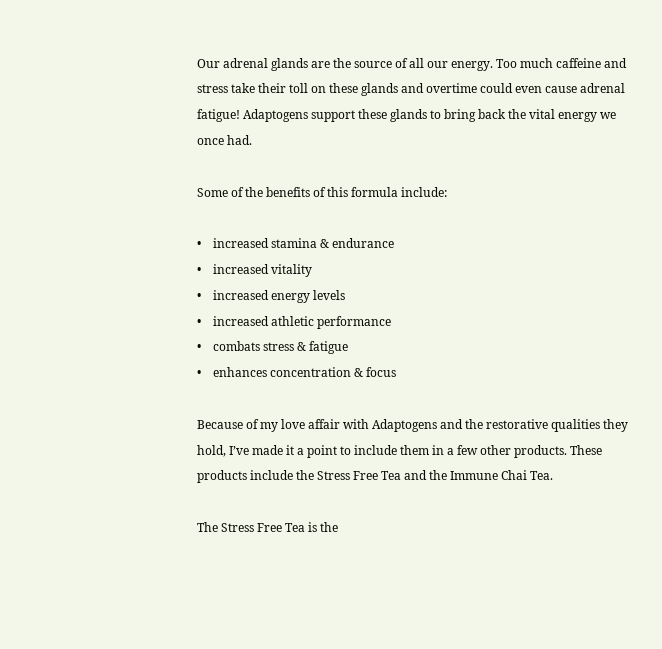Our adrenal glands are the source of all our energy. Too much caffeine and stress take their toll on these glands and overtime could even cause adrenal fatigue! Adaptogens support these glands to bring back the vital energy we once had.

Some of the benefits of this formula include:

•    increased stamina & endurance
•    increased vitality
•    increased energy levels
•    increased athletic performance
•    combats stress & fatigue
•    enhances concentration & focus

Because of my love affair with Adaptogens and the restorative qualities they hold, I’ve made it a point to include them in a few other products. These products include the Stress Free Tea and the Immune Chai Tea.

The Stress Free Tea is the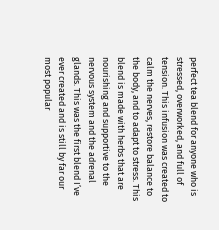perfect tea blend for anyone who is stressed, overworked, and full of tension. This infusion was created to calm the nerves, restore balance to the body, and to adapt to stress. This blend is made with herbs that are nourishing and supportive to the nervous system and the adrenal glands. This was the first blend I’ve ever created and is still by far our most popular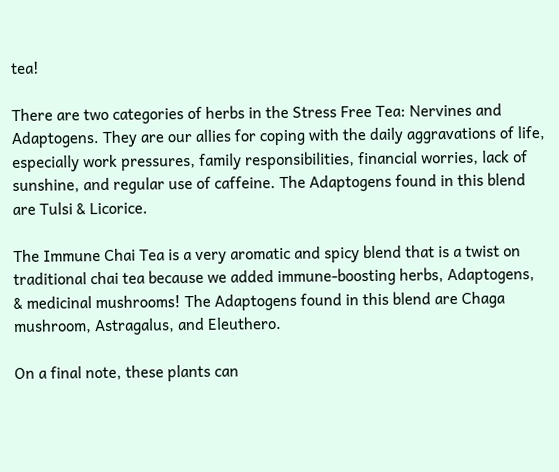tea!

There are two categories of herbs in the Stress Free Tea: Nervines and Adaptogens. They are our allies for coping with the daily aggravations of life, especially work pressures, family responsibilities, financial worries, lack of sunshine, and regular use of caffeine. The Adaptogens found in this blend are Tulsi & Licorice.

The Immune Chai Tea is a very aromatic and spicy blend that is a twist on traditional chai tea because we added immune-boosting herbs, Adaptogens, & medicinal mushrooms! The Adaptogens found in this blend are Chaga mushroom, Astragalus, and Eleuthero.

On a final note, these plants can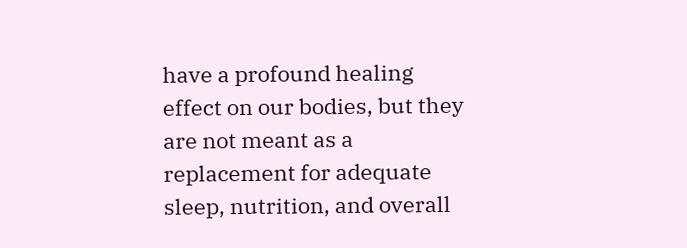have a profound healing effect on our bodies, but they are not meant as a replacement for adequate sleep, nutrition, and overall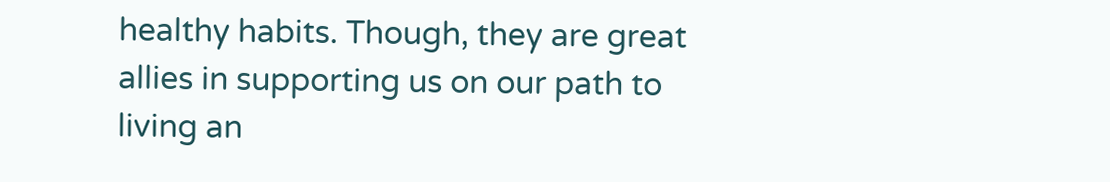healthy habits. Though, they are great allies in supporting us on our path to living an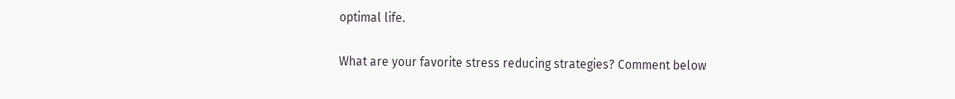optimal life.

What are your favorite stress reducing strategies? Comment below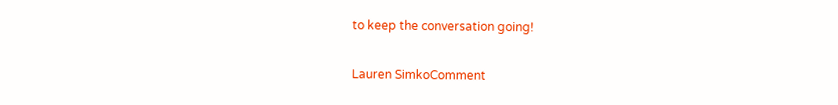to keep the conversation going!

Lauren SimkoComment